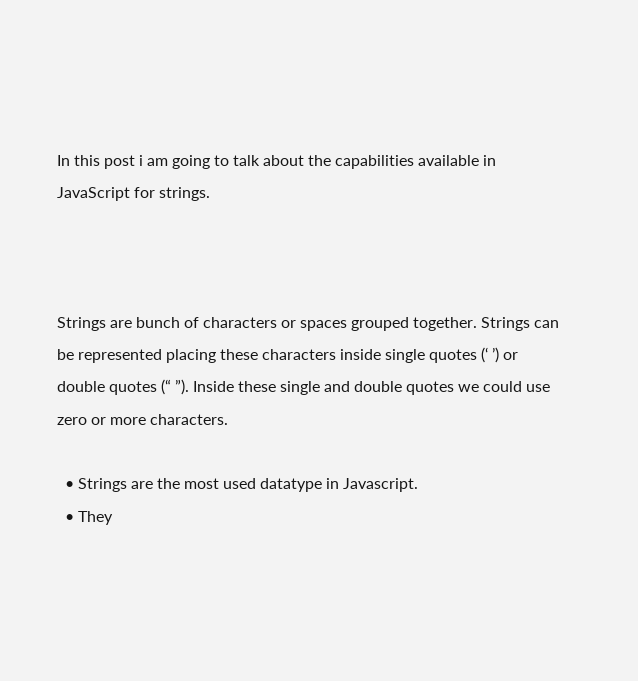In this post i am going to talk about the capabilities available in JavaScript for strings.



Strings are bunch of characters or spaces grouped together. Strings can be represented placing these characters inside single quotes (‘ ’) or double quotes (“ ”). Inside these single and double quotes we could use zero or more characters.

  • Strings are the most used datatype in Javascript.
  • They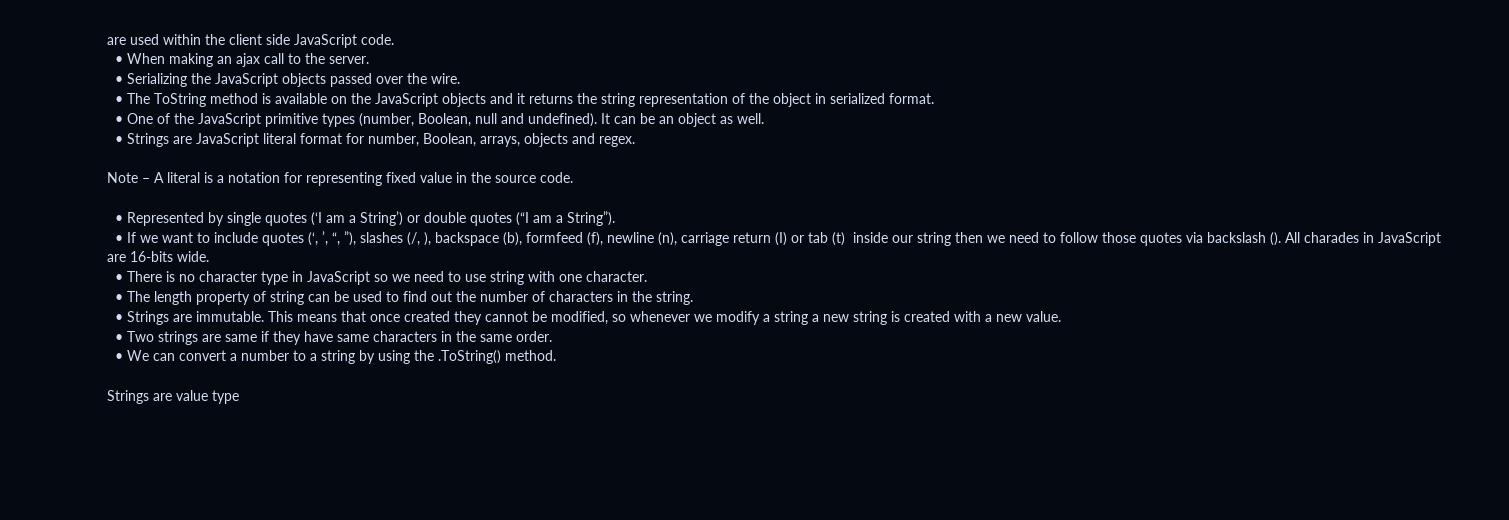are used within the client side JavaScript code.
  • When making an ajax call to the server.
  • Serializing the JavaScript objects passed over the wire.
  • The ToString method is available on the JavaScript objects and it returns the string representation of the object in serialized format.
  • One of the JavaScript primitive types (number, Boolean, null and undefined). It can be an object as well.
  • Strings are JavaScript literal format for number, Boolean, arrays, objects and regex.

Note – A literal is a notation for representing fixed value in the source code.

  • Represented by single quotes (‘I am a String’) or double quotes (“I am a String”).
  • If we want to include quotes (‘, ’, “, ”), slashes (/, ), backspace (b), formfeed (f), newline (n), carriage return (I) or tab (t)  inside our string then we need to follow those quotes via backslash (). All charades in JavaScript are 16-bits wide.
  • There is no character type in JavaScript so we need to use string with one character.
  • The length property of string can be used to find out the number of characters in the string.
  • Strings are immutable. This means that once created they cannot be modified, so whenever we modify a string a new string is created with a new value.
  • Two strings are same if they have same characters in the same order.
  • We can convert a number to a string by using the .ToString() method.

Strings are value type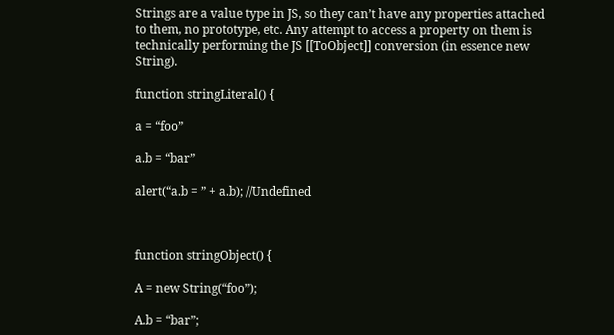Strings are a value type in JS, so they can’t have any properties attached to them, no prototype, etc. Any attempt to access a property on them is technically performing the JS [[ToObject]] conversion (in essence new String).

function stringLiteral() {

a = “foo”

a.b = “bar”

alert(“a.b = ” + a.b); //Undefined



function stringObject() {

A = new String(“foo”);

A.b = “bar”;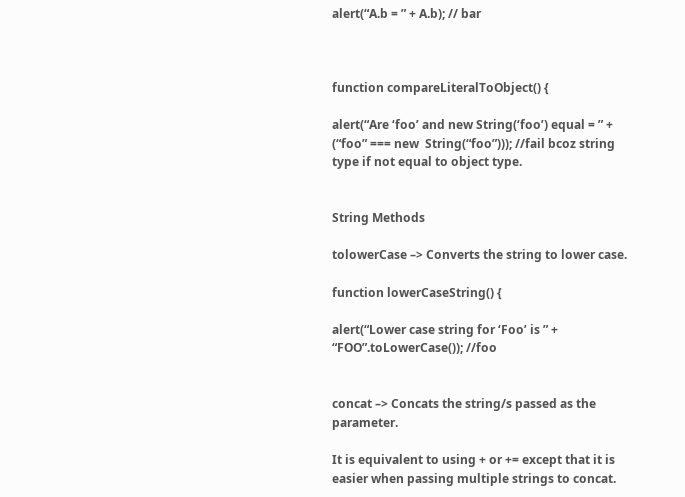alert(“A.b = ” + A.b); // bar



function compareLiteralToObject() {

alert(“Are ‘foo’ and new String(‘foo’) equal = ” + (“foo” === new  String(“foo”))); //fail bcoz string type if not equal to object type.


String Methods

tolowerCase –> Converts the string to lower case.

function lowerCaseString() {

alert(“Lower case string for ‘Foo’ is ” + “FOO”.toLowerCase()); //foo


concat –> Concats the string/s passed as the parameter.

It is equivalent to using + or += except that it is easier when passing multiple strings to concat.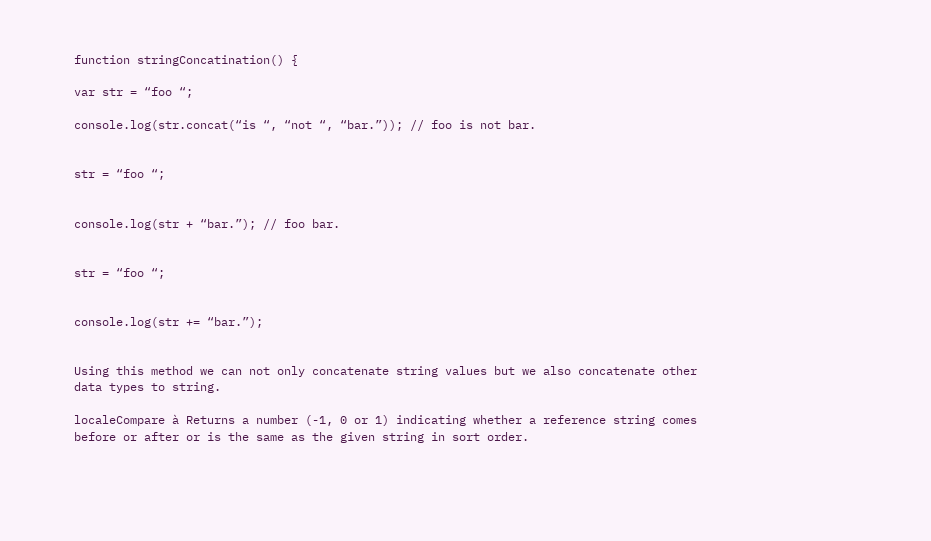function stringConcatination() {

var str = “foo “;

console.log(str.concat(“is “, “not “, “bar.”)); // foo is not bar.


str = “foo “;


console.log(str + “bar.”); // foo bar.


str = “foo “;


console.log(str += “bar.”);


Using this method we can not only concatenate string values but we also concatenate other data types to string.

localeCompare à Returns a number (-1, 0 or 1) indicating whether a reference string comes before or after or is the same as the given string in sort order.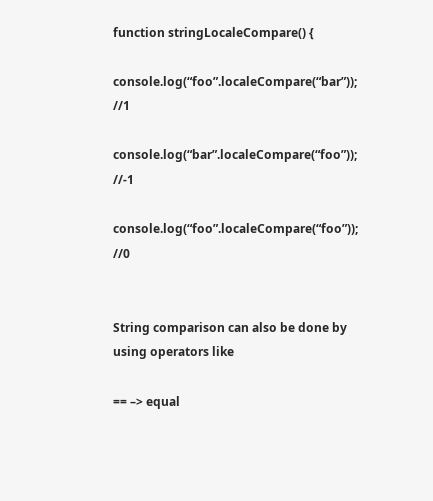function stringLocaleCompare() {

console.log(“foo”.localeCompare(“bar”)); //1

console.log(“bar”.localeCompare(“foo”)); //-1

console.log(“foo”.localeCompare(“foo”)); //0


String comparison can also be done by using operators like

== –> equal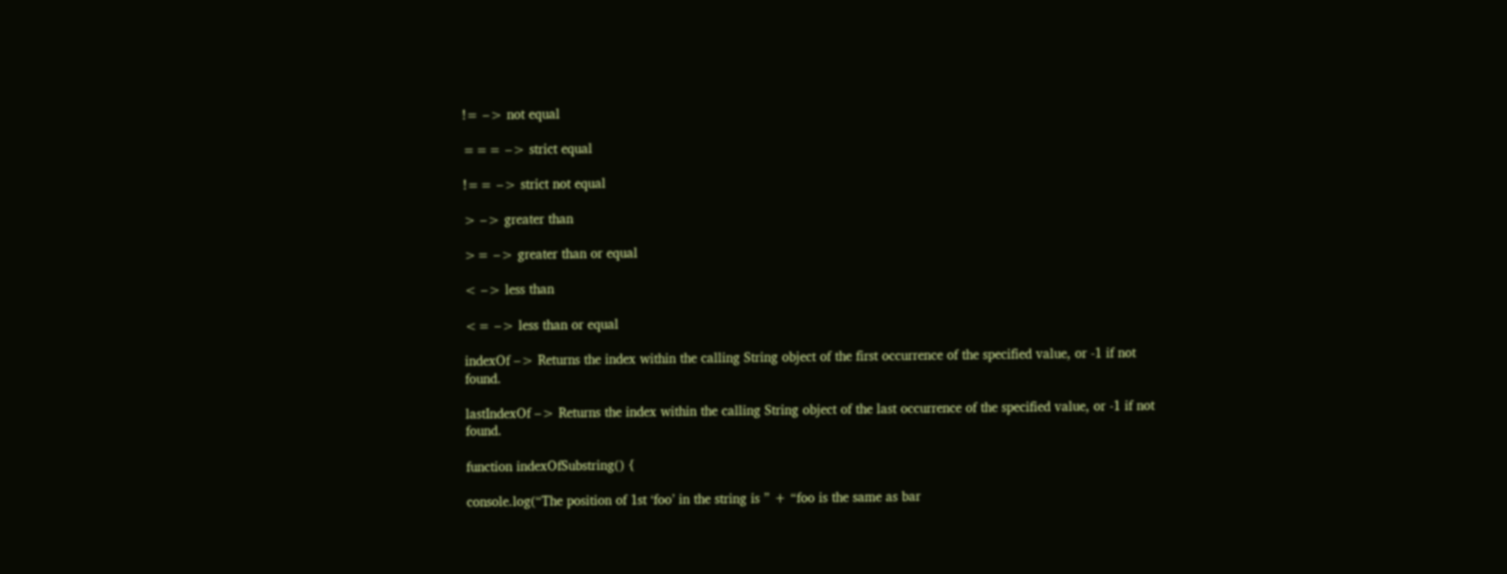!= –> not equal

=== –> strict equal

!== –> strict not equal

> –> greater than

>= –> greater than or equal

< –> less than

<= –> less than or equal

indexOf –> Returns the index within the calling String object of the first occurrence of the specified value, or -1 if not found.

lastIndexOf –> Returns the index within the calling String object of the last occurrence of the specified value, or -1 if not found.

function indexOfSubstring() {

console.log(“The position of 1st ‘foo’ in the string is ” + “foo is the same as bar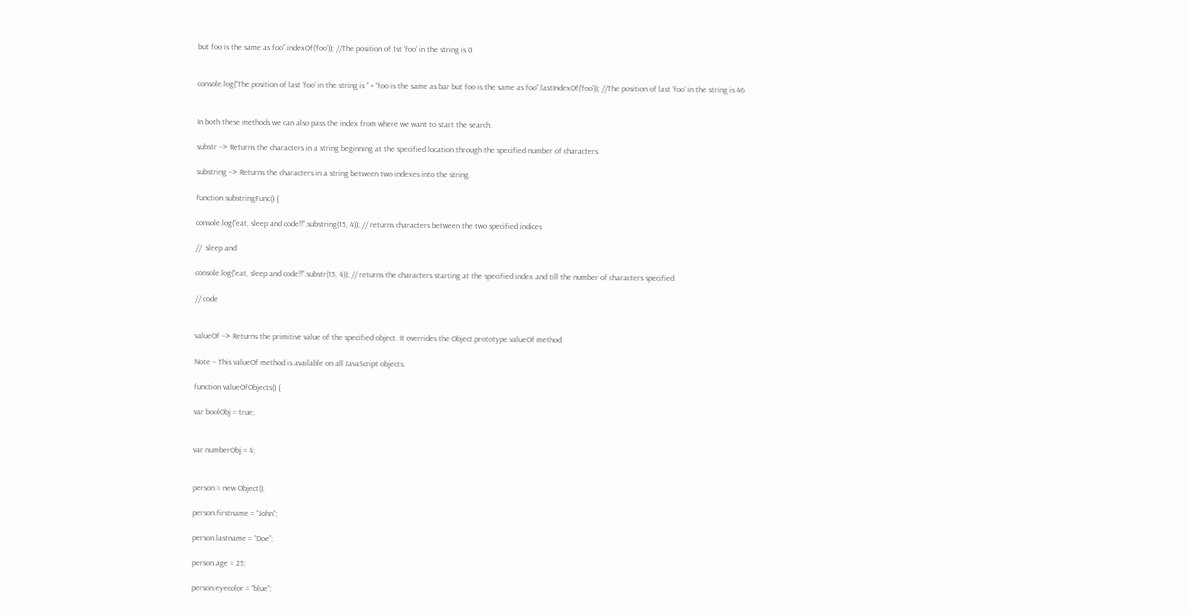but foo is the same as foo”.indexOf(‘foo’)); //The position of 1st ‘foo’ in the string is 0


console.log(“The position of last ‘foo’ in the string is ” + “foo is the same as bar but foo is the same as foo”.lastIndexOf(‘foo’)); //The position of last ‘foo’ in the string is 46


In both these methods we can also pass the index from where we want to start the search.

substr –> Returns the characters in a string beginning at the specified location through the specified number of characters.

substring –> Returns the characters in a string between two indexes into the string.

function substringFunc() {

console.log(“eat, sleep and code!!”.substring(15, 4)); // returns characters between the two specified indices

//  sleep and

console.log(“eat, sleep and code!!”.substr(15, 4)); // returns the characters starting at the specified index and till the number of characters specified

// code


valueOf –> Returns the primitive value of the specified object. It overrides the Object.prototype.valueOf method.

Note – This valueOf method is available on all JavaScript objects.

function valueOfObjects() {

var boolObj = true;


var numberObj = 4;


person = new Object();

person.firstname = “John”;

person.lastname = “Doe”;

person.age = 25;

person.eyecolor = “blue”;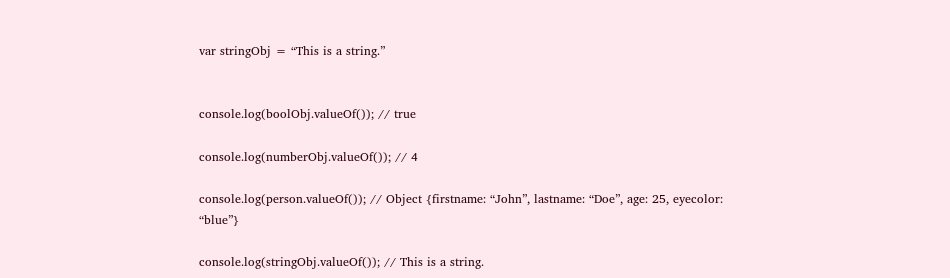var stringObj = “This is a string.”


console.log(boolObj.valueOf()); // true

console.log(numberObj.valueOf()); // 4

console.log(person.valueOf()); // Object {firstname: “John”, lastname: “Doe”, age: 25, eyecolor: “blue”}

console.log(stringObj.valueOf()); // This is a string.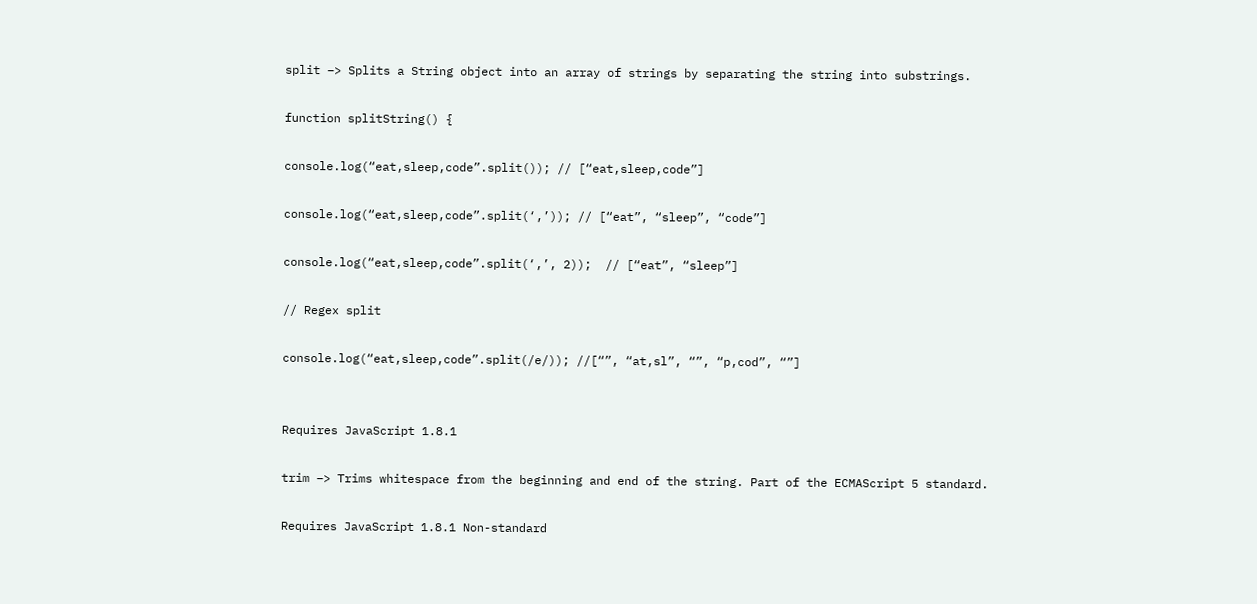split –> Splits a String object into an array of strings by separating the string into substrings.

function splitString() {

console.log(“eat,sleep,code”.split()); // [“eat,sleep,code”]

console.log(“eat,sleep,code”.split(‘,’)); // [“eat”, “sleep”, “code”]

console.log(“eat,sleep,code”.split(‘,’, 2));  // [“eat”, “sleep”]

// Regex split

console.log(“eat,sleep,code”.split(/e/)); //[“”, “at,sl”, “”, “p,cod”, “”]


Requires JavaScript 1.8.1

trim –> Trims whitespace from the beginning and end of the string. Part of the ECMAScript 5 standard.

Requires JavaScript 1.8.1 Non-standard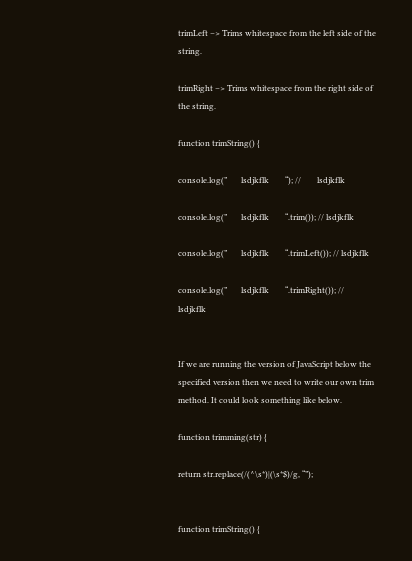trimLeft –> Trims whitespace from the left side of the string.

trimRight –> Trims whitespace from the right side of the string.

function trimString() {

console.log(”       lsdjkflk        “); //        lsdjkflk

console.log(”       lsdjkflk        “.trim()); // lsdjkflk

console.log(”       lsdjkflk        “.trimLeft()); // lsdjkflk

console.log(”       lsdjkflk        “.trimRight()); //        lsdjkflk


If we are running the version of JavaScript below the specified version then we need to write our own trim method. It could look something like below.

function trimming(str) {

return str.replace(/(^\s*)|(\s*$)/g, “”);


function trimString() {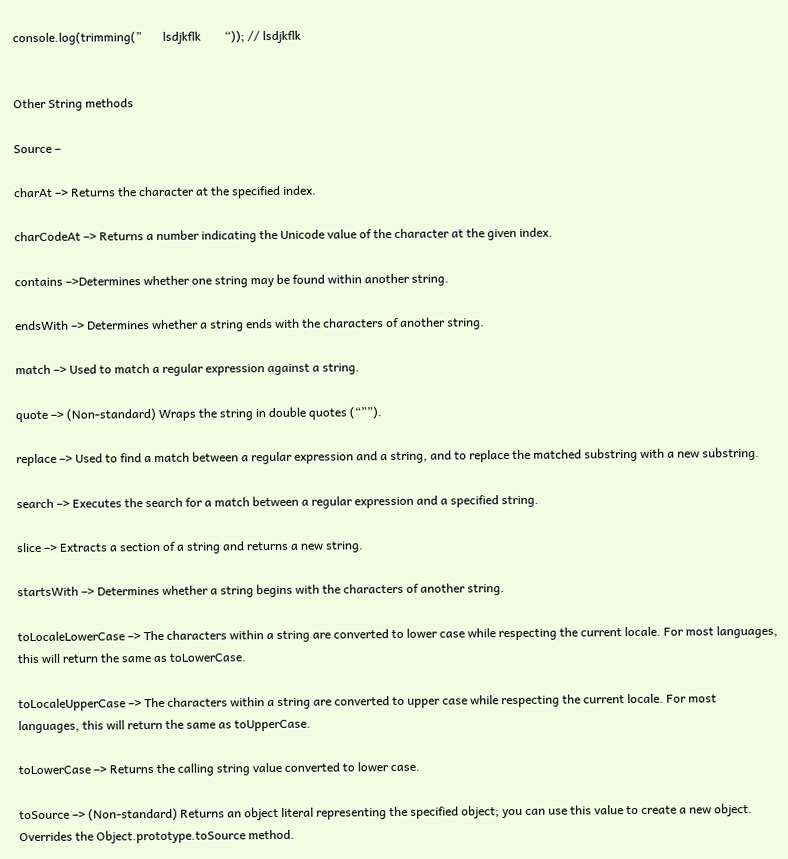console.log(trimming(”       lsdjkflk        “)); // lsdjkflk


Other String methods

Source –

charAt –> Returns the character at the specified index.

charCodeAt –> Returns a number indicating the Unicode value of the character at the given index.

contains –>Determines whether one string may be found within another string.

endsWith –> Determines whether a string ends with the characters of another string.

match –> Used to match a regular expression against a string.

quote –> (Non-standard) Wraps the string in double quotes (“””).

replace –> Used to find a match between a regular expression and a string, and to replace the matched substring with a new substring.

search –> Executes the search for a match between a regular expression and a specified string.

slice –> Extracts a section of a string and returns a new string.

startsWith –> Determines whether a string begins with the characters of another string.

toLocaleLowerCase –> The characters within a string are converted to lower case while respecting the current locale. For most languages, this will return the same as toLowerCase.

toLocaleUpperCase –> The characters within a string are converted to upper case while respecting the current locale. For most languages, this will return the same as toUpperCase.

toLowerCase –> Returns the calling string value converted to lower case.

toSource –> (Non-standard) Returns an object literal representing the specified object; you can use this value to create a new object. Overrides the Object.prototype.toSource method.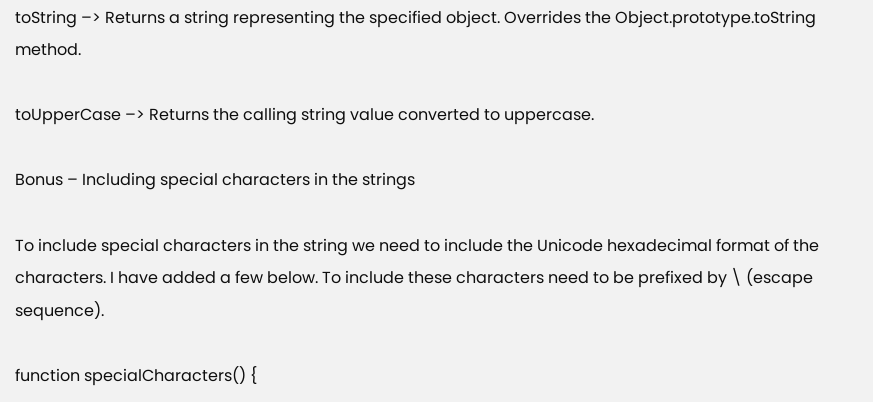toString –> Returns a string representing the specified object. Overrides the Object.prototype.toString method.

toUpperCase –> Returns the calling string value converted to uppercase.

Bonus – Including special characters in the strings

To include special characters in the string we need to include the Unicode hexadecimal format of the characters. I have added a few below. To include these characters need to be prefixed by \ (escape sequence).

function specialCharacters() {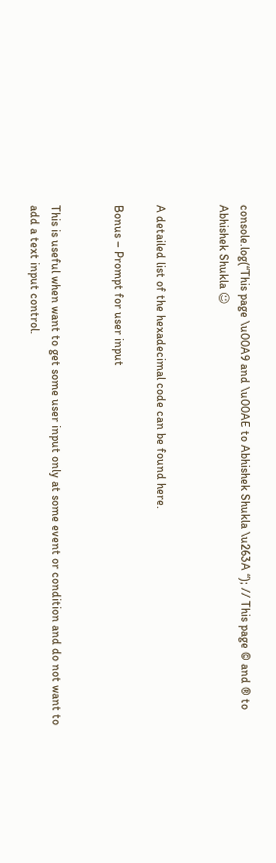console.log(“This page \u00A9 and \u00AE to Abhishek Shukla \u263A “); // This page © and ® to Abhishek Shukla ☺


A detailed list of the hexadecimal code can be found here.

Bonus – Prompt for user input


This is useful when want to get some user input only at some event or condition and do not want to add a text input control.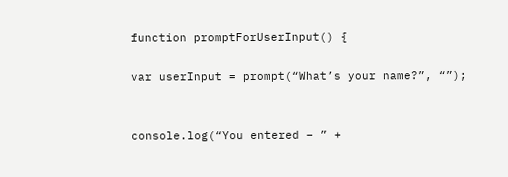function promptForUserInput() {

var userInput = prompt(“What’s your name?”, “”);


console.log(“You entered – ” +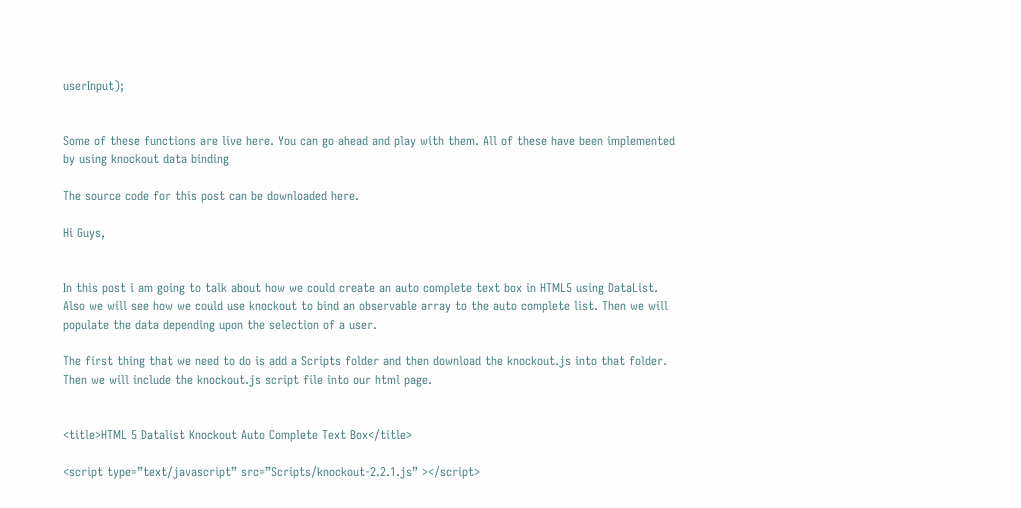userInput);


Some of these functions are live here. You can go ahead and play with them. All of these have been implemented by using knockout data binding

The source code for this post can be downloaded here.

Hi Guys,


In this post i am going to talk about how we could create an auto complete text box in HTML5 using DataList. Also we will see how we could use knockout to bind an observable array to the auto complete list. Then we will populate the data depending upon the selection of a user.

The first thing that we need to do is add a Scripts folder and then download the knockout.js into that folder. Then we will include the knockout.js script file into our html page.


<title>HTML 5 Datalist Knockout Auto Complete Text Box</title>

<script type=”text/javascript” src=”Scripts/knockout-2.2.1.js” ></script>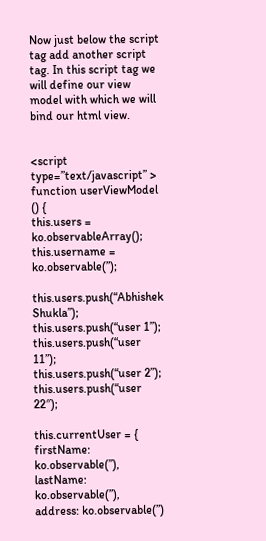Now just below the script tag add another script tag. In this script tag we will define our view model with which we will bind our html view.


<script type=”text/javascript” >
function userViewModel () {
this.users = ko.observableArray();
this.username = ko.observable(”);

this.users.push(“Abhishek Shukla”); this.users.push(“user 1”); this.users.push(“user 11”);
this.users.push(“user 2”); this.users.push(“user 22″);

this.currentUser = {
firstName: ko.observable(”),
lastName: ko.observable(”),
address: ko.observable(”)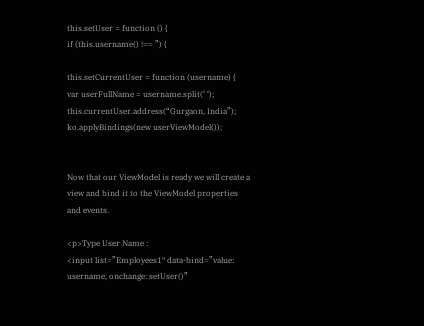this.setUser = function () {
if (this.username() !== ”) {

this.setCurrentUser = function (username) {
var userFullName = username.split(‘ ‘);
this.currentUser.address(“Gurgaon, India”);
ko.applyBindings(new userViewModel());


Now that our ViewModel is ready we will create a view and bind it to the ViewModel properties and events.

<p>Type User Name :
<input list=”Employees1″ data-bind=”value: username, onchange: setUser()”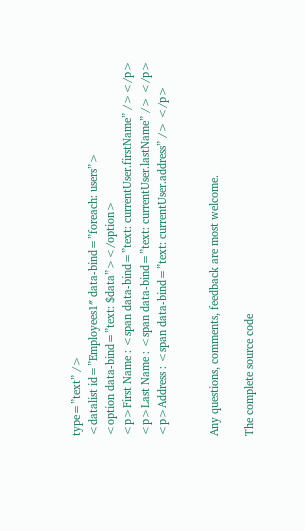type=”text” />
<datalist id=”Employees1″ data-bind=”foreach: users”>
<option data-bind=”text: $data”></option>
<p>First Name : <span data-bind=”text: currentUser.firstName” /></p>
<p>Last Name : <span data-bind=”text: currentUser.lastName” /> </p>
<p>Address : <span data-bind=”text: currentUser.address” /> </p>


Any questions, comments, feedback are most welcome.

The complete source code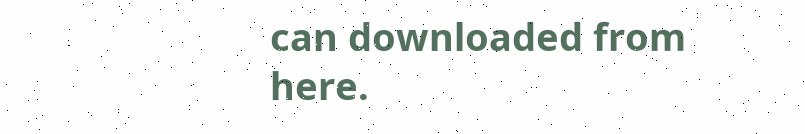can downloaded from here.